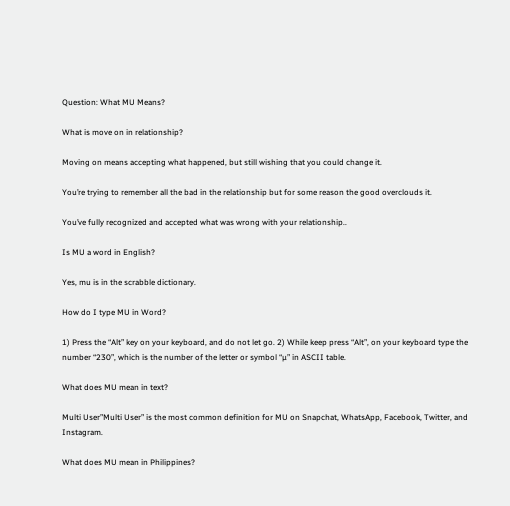Question: What MU Means?

What is move on in relationship?

Moving on means accepting what happened, but still wishing that you could change it.

You’re trying to remember all the bad in the relationship but for some reason the good overclouds it.

You’ve fully recognized and accepted what was wrong with your relationship..

Is MU a word in English?

Yes, mu is in the scrabble dictionary.

How do I type MU in Word?

1) Press the “Alt” key on your keyboard, and do not let go. 2) While keep press “Alt”, on your keyboard type the number “230”, which is the number of the letter or symbol “µ” in ASCII table.

What does MU mean in text?

Multi User”Multi User” is the most common definition for MU on Snapchat, WhatsApp, Facebook, Twitter, and Instagram.

What does MU mean in Philippines?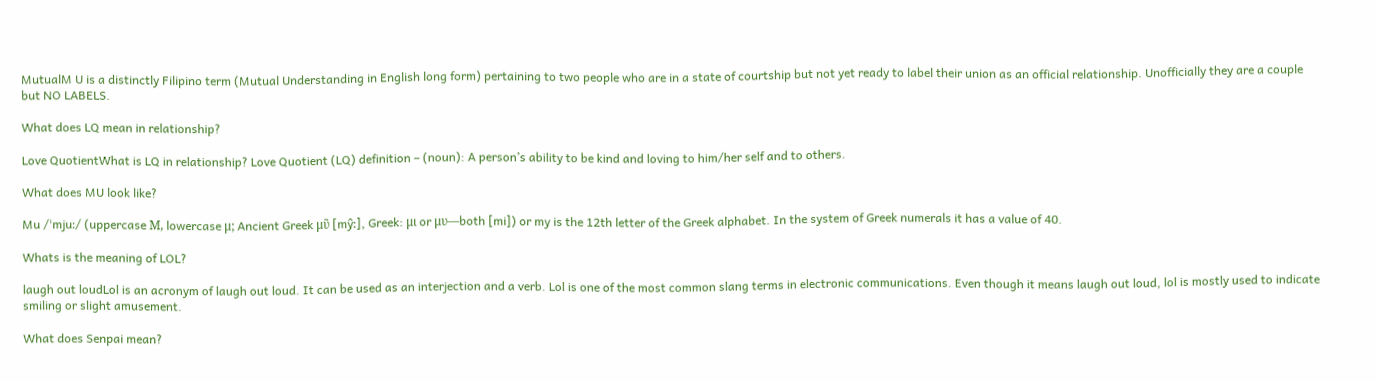MutualM U is a distinctly Filipino term (Mutual Understanding in English long form) pertaining to two people who are in a state of courtship but not yet ready to label their union as an official relationship. Unofficially they are a couple but NO LABELS.

What does LQ mean in relationship?

Love QuotientWhat is LQ in relationship? Love Quotient (LQ) definition – (noun): A person’s ability to be kind and loving to him/her self and to others.

What does MU look like?

Mu /ˈmjuː/ (uppercase Μ, lowercase μ; Ancient Greek μῦ [mŷː], Greek: μι or μυ—both [mi]) or my is the 12th letter of the Greek alphabet. In the system of Greek numerals it has a value of 40.

Whats is the meaning of LOL?

laugh out loudLol is an acronym of laugh out loud. It can be used as an interjection and a verb. Lol is one of the most common slang terms in electronic communications. Even though it means laugh out loud, lol is mostly used to indicate smiling or slight amusement.

What does Senpai mean?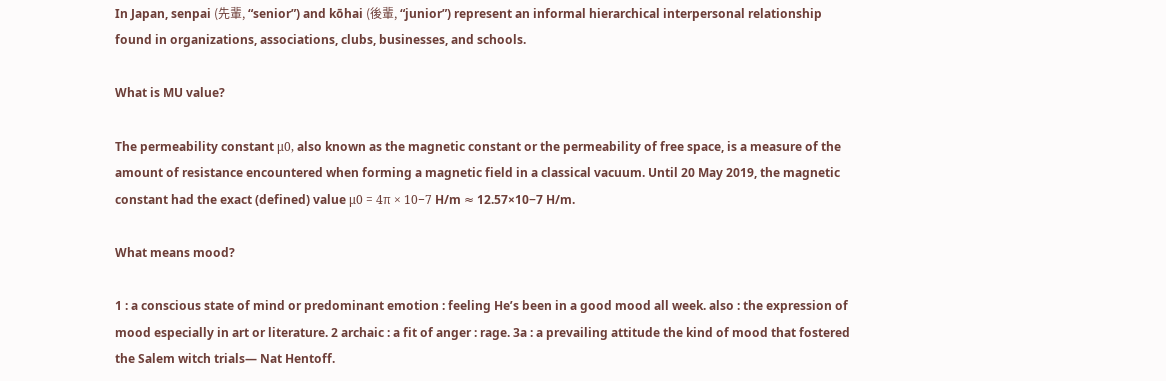In Japan, senpai (先輩, “senior”) and kōhai (後輩, “junior”) represent an informal hierarchical interpersonal relationship found in organizations, associations, clubs, businesses, and schools.

What is MU value?

The permeability constant μ0, also known as the magnetic constant or the permeability of free space, is a measure of the amount of resistance encountered when forming a magnetic field in a classical vacuum. Until 20 May 2019, the magnetic constant had the exact (defined) value μ0 = 4π × 10−7 H/m ≈ 12.57×10−7 H/m.

What means mood?

1 : a conscious state of mind or predominant emotion : feeling He’s been in a good mood all week. also : the expression of mood especially in art or literature. 2 archaic : a fit of anger : rage. 3a : a prevailing attitude the kind of mood that fostered the Salem witch trials— Nat Hentoff.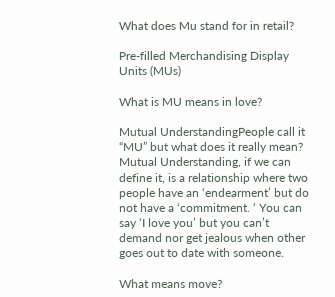What does Mu stand for in retail?

Pre-filled Merchandising Display Units (MUs)

What is MU means in love?

Mutual UnderstandingPeople call it “MU” but what does it really mean? Mutual Understanding, if we can define it, is a relationship where two people have an ‘endearment’ but do not have a ‘commitment. ‘ You can say ‘I love you’ but you can’t demand nor get jealous when other goes out to date with someone.

What means move?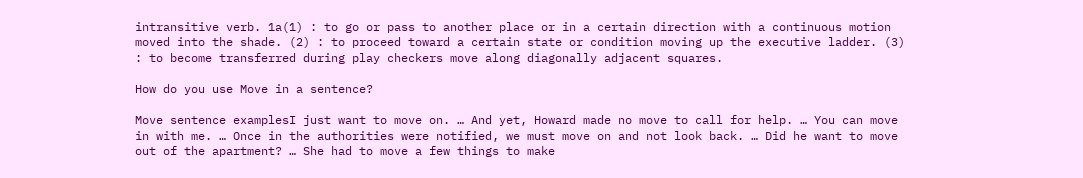intransitive verb. 1a(1) : to go or pass to another place or in a certain direction with a continuous motion moved into the shade. (2) : to proceed toward a certain state or condition moving up the executive ladder. (3) : to become transferred during play checkers move along diagonally adjacent squares.

How do you use Move in a sentence?

Move sentence examplesI just want to move on. … And yet, Howard made no move to call for help. … You can move in with me. … Once in the authorities were notified, we must move on and not look back. … Did he want to move out of the apartment? … She had to move a few things to make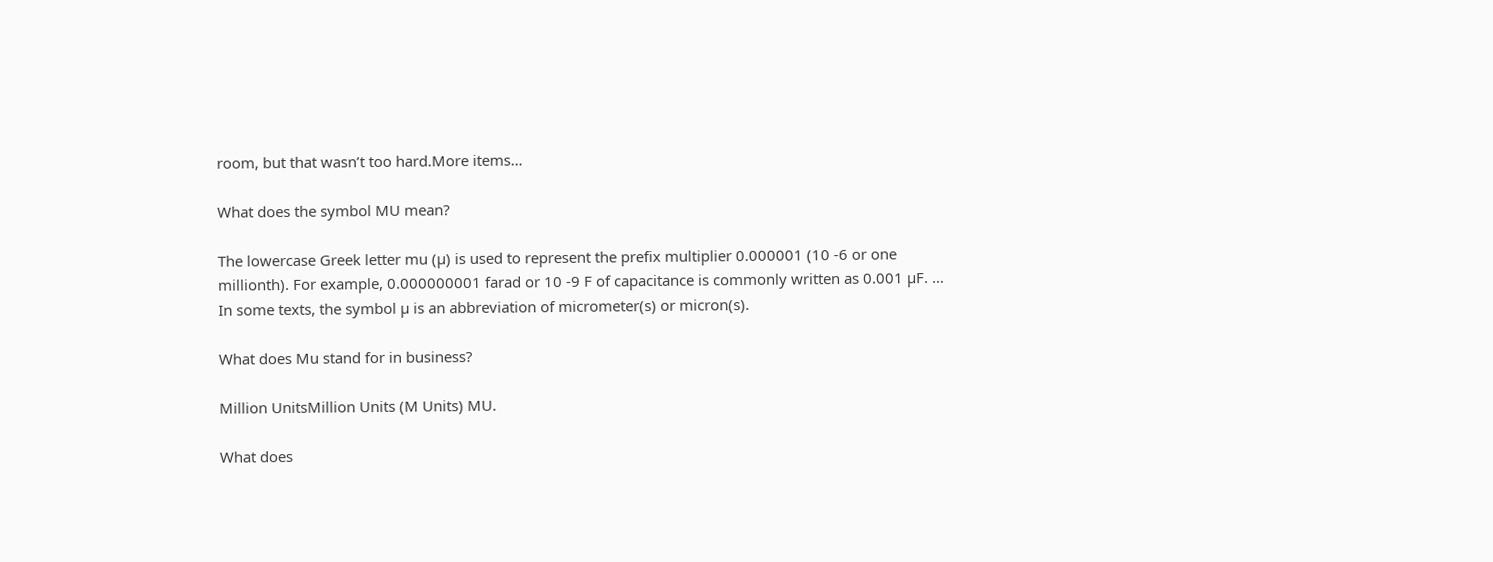room, but that wasn’t too hard.More items…

What does the symbol MU mean?

The lowercase Greek letter mu (µ) is used to represent the prefix multiplier 0.000001 (10 -6 or one millionth). For example, 0.000000001 farad or 10 -9 F of capacitance is commonly written as 0.001 µF. … In some texts, the symbol µ is an abbreviation of micrometer(s) or micron(s).

What does Mu stand for in business?

Million UnitsMillion Units (M Units) MU.

What does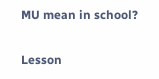MU mean in school?

Lesson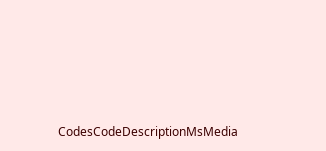CodesCodeDescriptionMsMedia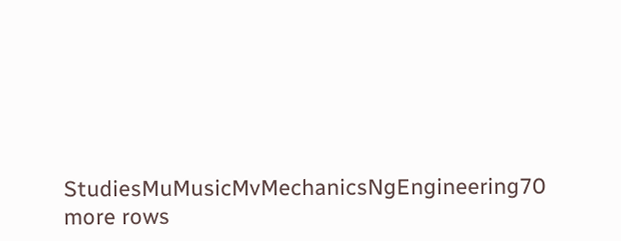StudiesMuMusicMvMechanicsNgEngineering70 more rows